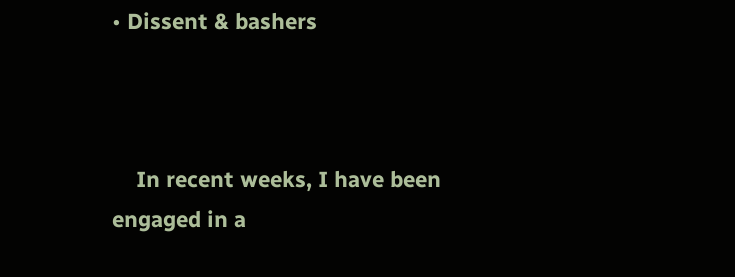• Dissent & bashers



    In recent weeks, I have been engaged in a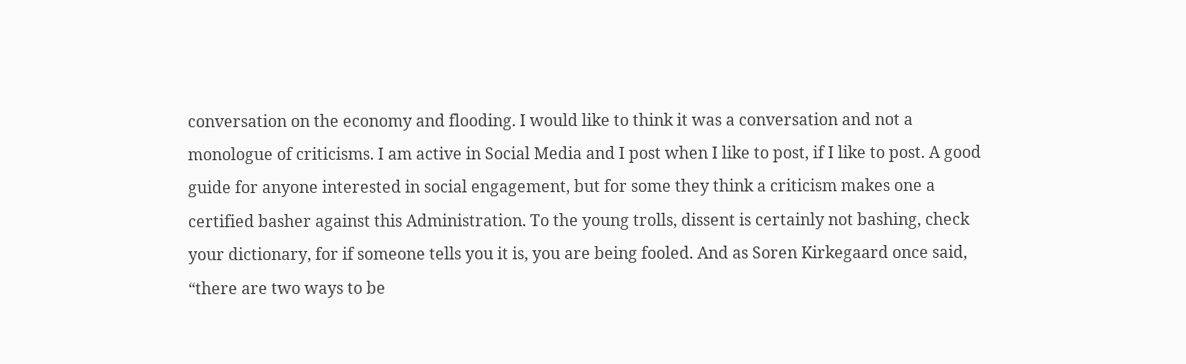conversation on the economy and flooding. I would like to think it was a conversation and not a monologue of criticisms. I am active in Social Media and I post when I like to post, if I like to post. A good guide for anyone interested in social engagement, but for some they think a criticism makes one a certified basher against this Administration. To the young trolls, dissent is certainly not bashing, check your dictionary, for if someone tells you it is, you are being fooled. And as Soren Kirkegaard once said, “there are two ways to be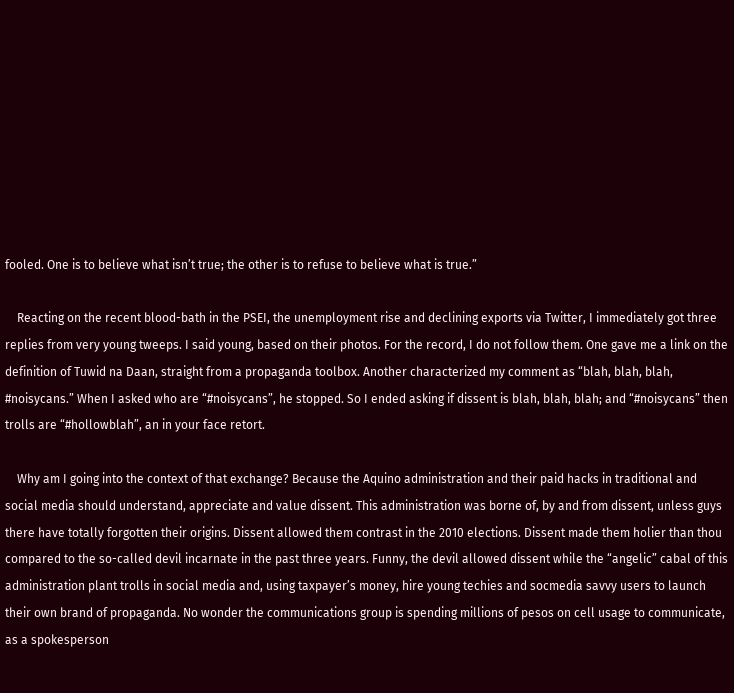fooled. One is to believe what isn’t true; the other is to refuse to believe what is true.”

    Reacting on the recent blood-bath in the PSEI, the unemployment rise and declining exports via Twitter, I immediately got three replies from very young tweeps. I said young, based on their photos. For the record, I do not follow them. One gave me a link on the definition of Tuwid na Daan, straight from a propaganda toolbox. Another characterized my comment as “blah, blah, blah, #noisycans.” When I asked who are “#noisycans”, he stopped. So I ended asking if dissent is blah, blah, blah; and “#noisycans” then trolls are “#hollowblah”, an in your face retort.

    Why am I going into the context of that exchange? Because the Aquino administration and their paid hacks in traditional and social media should understand, appreciate and value dissent. This administration was borne of, by and from dissent, unless guys there have totally forgotten their origins. Dissent allowed them contrast in the 2010 elections. Dissent made them holier than thou compared to the so-called devil incarnate in the past three years. Funny, the devil allowed dissent while the “angelic” cabal of this administration plant trolls in social media and, using taxpayer’s money, hire young techies and socmedia savvy users to launch their own brand of propaganda. No wonder the communications group is spending millions of pesos on cell usage to communicate, as a spokesperson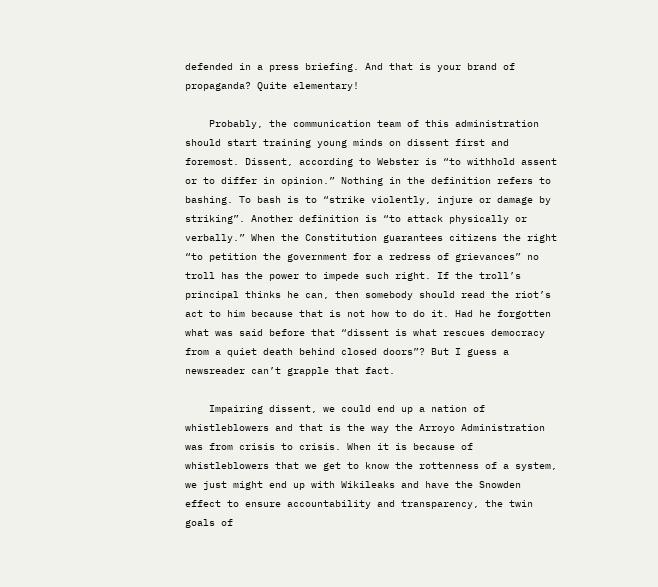defended in a press briefing. And that is your brand of propaganda? Quite elementary!

    Probably, the communication team of this administration should start training young minds on dissent first and foremost. Dissent, according to Webster is “to withhold assent or to differ in opinion.” Nothing in the definition refers to bashing. To bash is to “strike violently, injure or damage by striking”. Another definition is “to attack physically or verbally.” When the Constitution guarantees citizens the right “to petition the government for a redress of grievances” no troll has the power to impede such right. If the troll’s principal thinks he can, then somebody should read the riot’s act to him because that is not how to do it. Had he forgotten what was said before that “dissent is what rescues democracy from a quiet death behind closed doors”? But I guess a newsreader can’t grapple that fact.

    Impairing dissent, we could end up a nation of whistleblowers and that is the way the Arroyo Administration was from crisis to crisis. When it is because of whistleblowers that we get to know the rottenness of a system, we just might end up with Wikileaks and have the Snowden effect to ensure accountability and transparency, the twin goals of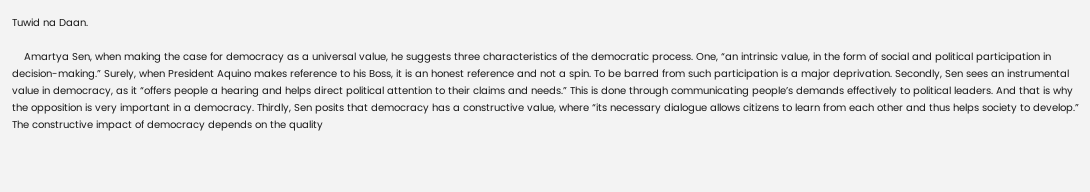Tuwid na Daan.

    Amartya Sen, when making the case for democracy as a universal value, he suggests three characteristics of the democratic process. One, “an intrinsic value, in the form of social and political participation in decision-making.” Surely, when President Aquino makes reference to his Boss, it is an honest reference and not a spin. To be barred from such participation is a major deprivation. Secondly, Sen sees an instrumental value in democracy, as it “offers people a hearing and helps direct political attention to their claims and needs.” This is done through communicating people’s demands effectively to political leaders. And that is why the opposition is very important in a democracy. Thirdly, Sen posits that democracy has a constructive value, where “its necessary dialogue allows citizens to learn from each other and thus helps society to develop.” The constructive impact of democracy depends on the quality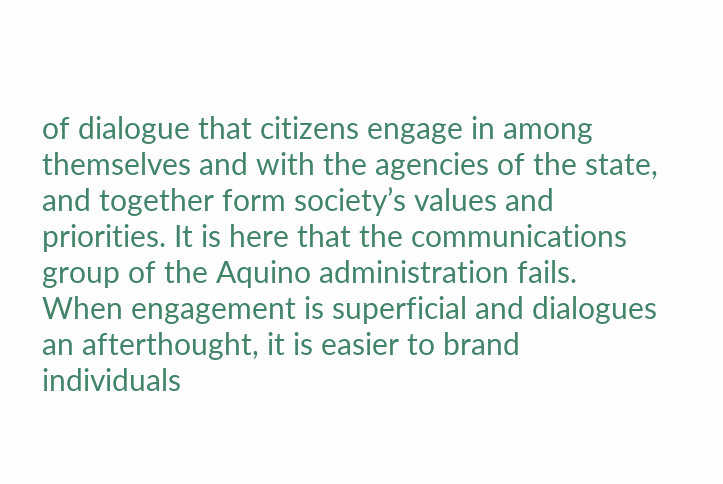of dialogue that citizens engage in among themselves and with the agencies of the state, and together form society’s values and priorities. It is here that the communications group of the Aquino administration fails. When engagement is superficial and dialogues an afterthought, it is easier to brand individuals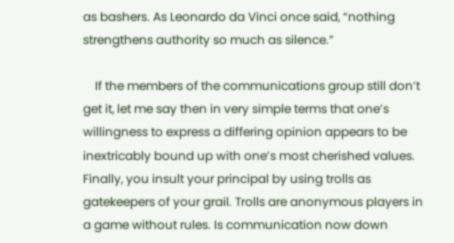as bashers. As Leonardo da Vinci once said, “nothing strengthens authority so much as silence.”

    If the members of the communications group still don’t get it, let me say then in very simple terms that one’s willingness to express a differing opinion appears to be inextricably bound up with one’s most cherished values. Finally, you insult your principal by using trolls as gatekeepers of your grail. Trolls are anonymous players in a game without rules. Is communication now down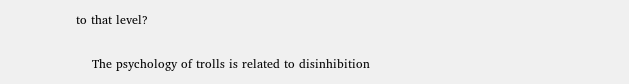to that level?

    The psychology of trolls is related to disinhibition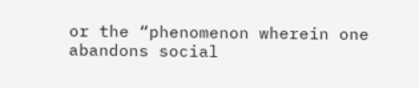or the “phenomenon wherein one abandons social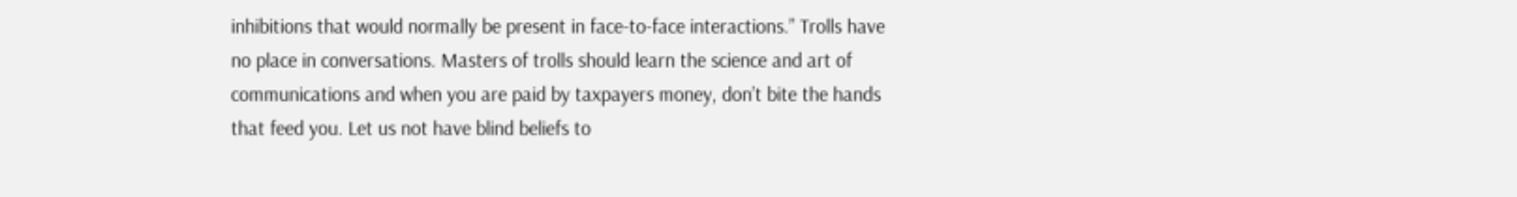inhibitions that would normally be present in face-to-face interactions.” Trolls have no place in conversations. Masters of trolls should learn the science and art of communications and when you are paid by taxpayers money, don’t bite the hands that feed you. Let us not have blind beliefs to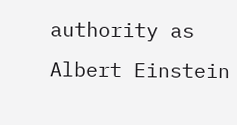authority as Albert Einstein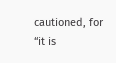cautioned, for “it is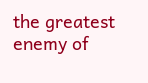the greatest enemy of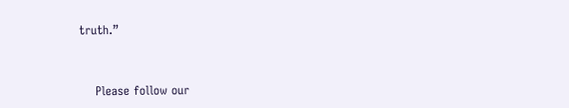truth.”


    Please follow our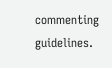commenting guidelines.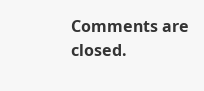Comments are closed.